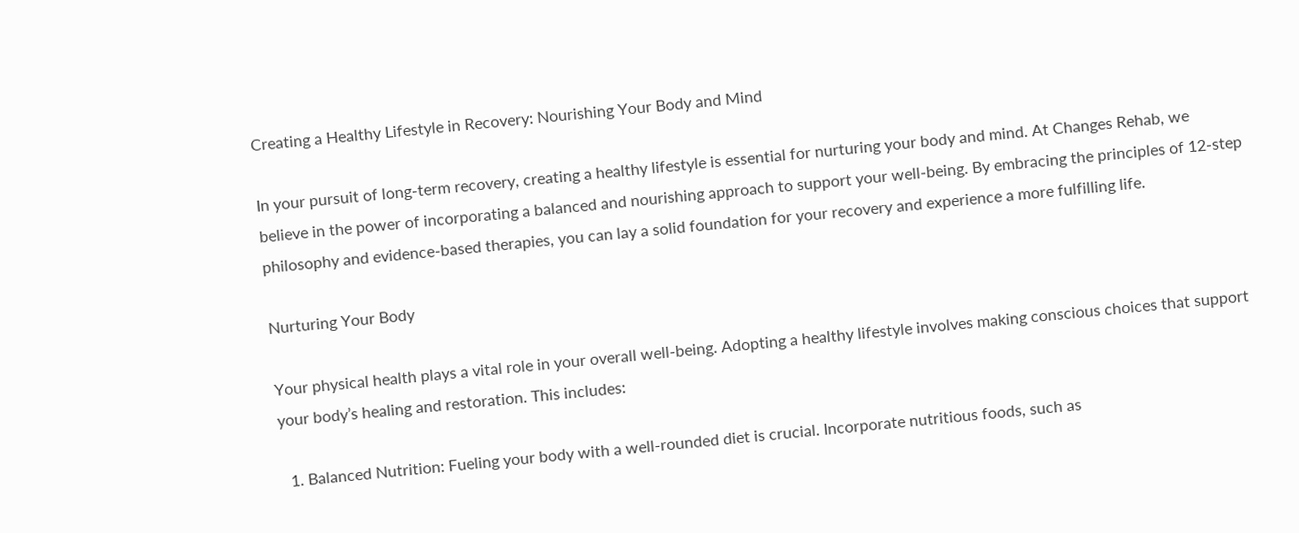Creating a Healthy Lifestyle in Recovery: Nourishing Your Body and Mind

In your pursuit of long-term recovery, creating a healthy lifestyle is essential for nurturing your body and mind. At Changes Rehab, we believe in the power of incorporating a balanced and nourishing approach to support your well-being. By embracing the principles of 12-step philosophy and evidence-based therapies, you can lay a solid foundation for your recovery and experience a more fulfilling life.

Nurturing Your Body

Your physical health plays a vital role in your overall well-being. Adopting a healthy lifestyle involves making conscious choices that support your body’s healing and restoration. This includes:

  1. Balanced Nutrition: Fueling your body with a well-rounded diet is crucial. Incorporate nutritious foods, such as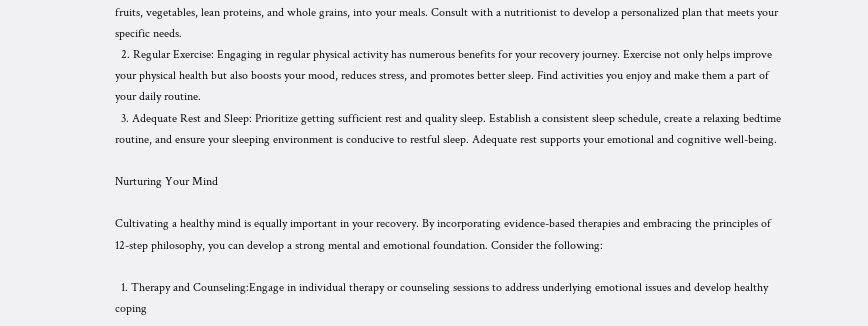fruits, vegetables, lean proteins, and whole grains, into your meals. Consult with a nutritionist to develop a personalized plan that meets your specific needs.
  2. Regular Exercise: Engaging in regular physical activity has numerous benefits for your recovery journey. Exercise not only helps improve your physical health but also boosts your mood, reduces stress, and promotes better sleep. Find activities you enjoy and make them a part of your daily routine.
  3. Adequate Rest and Sleep: Prioritize getting sufficient rest and quality sleep. Establish a consistent sleep schedule, create a relaxing bedtime routine, and ensure your sleeping environment is conducive to restful sleep. Adequate rest supports your emotional and cognitive well-being.

Nurturing Your Mind

Cultivating a healthy mind is equally important in your recovery. By incorporating evidence-based therapies and embracing the principles of 12-step philosophy, you can develop a strong mental and emotional foundation. Consider the following:

  1. Therapy and Counseling:Engage in individual therapy or counseling sessions to address underlying emotional issues and develop healthy coping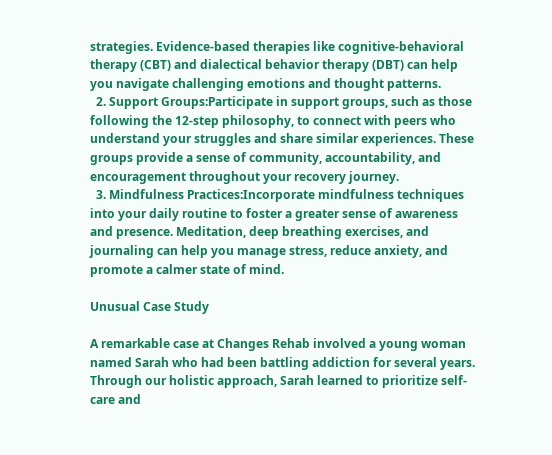strategies. Evidence-based therapies like cognitive-behavioral therapy (CBT) and dialectical behavior therapy (DBT) can help you navigate challenging emotions and thought patterns.
  2. Support Groups:Participate in support groups, such as those following the 12-step philosophy, to connect with peers who understand your struggles and share similar experiences. These groups provide a sense of community, accountability, and encouragement throughout your recovery journey.
  3. Mindfulness Practices:Incorporate mindfulness techniques into your daily routine to foster a greater sense of awareness and presence. Meditation, deep breathing exercises, and journaling can help you manage stress, reduce anxiety, and promote a calmer state of mind.

Unusual Case Study

A remarkable case at Changes Rehab involved a young woman named Sarah who had been battling addiction for several years. Through our holistic approach, Sarah learned to prioritize self-care and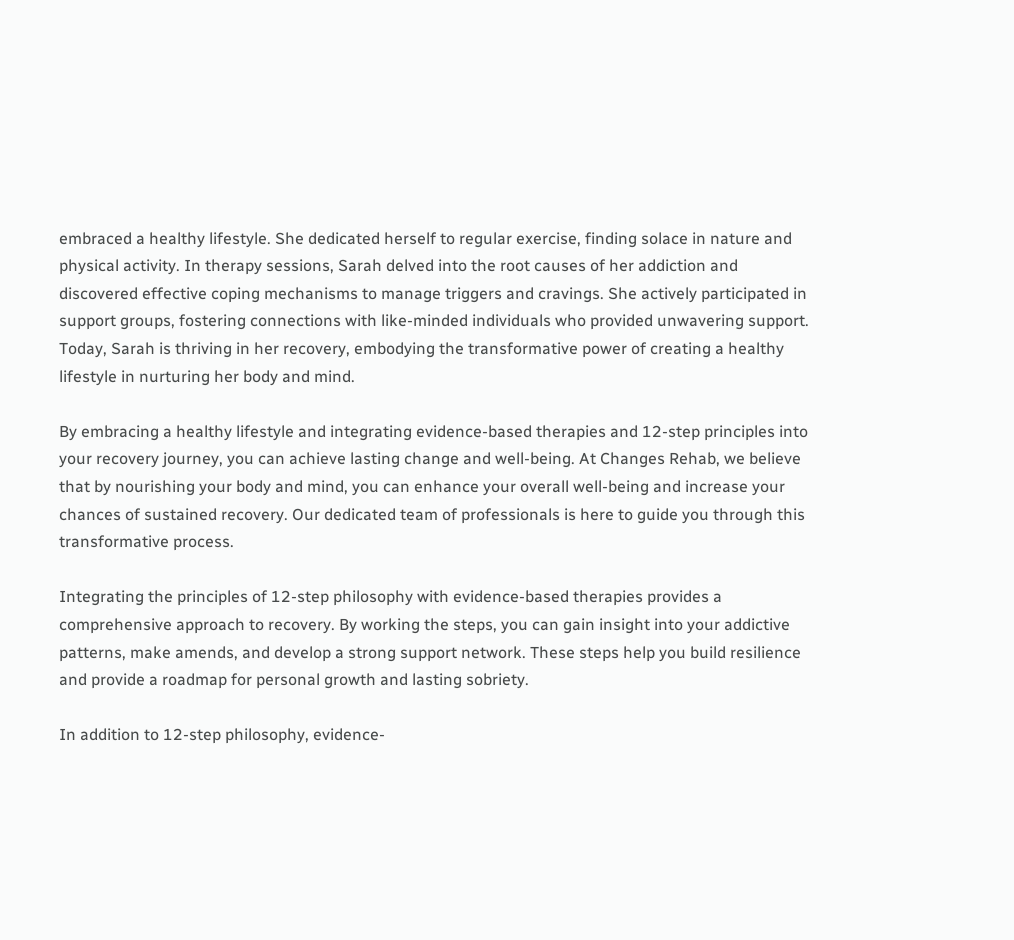embraced a healthy lifestyle. She dedicated herself to regular exercise, finding solace in nature and physical activity. In therapy sessions, Sarah delved into the root causes of her addiction and discovered effective coping mechanisms to manage triggers and cravings. She actively participated in support groups, fostering connections with like-minded individuals who provided unwavering support. Today, Sarah is thriving in her recovery, embodying the transformative power of creating a healthy lifestyle in nurturing her body and mind.

By embracing a healthy lifestyle and integrating evidence-based therapies and 12-step principles into your recovery journey, you can achieve lasting change and well-being. At Changes Rehab, we believe that by nourishing your body and mind, you can enhance your overall well-being and increase your chances of sustained recovery. Our dedicated team of professionals is here to guide you through this transformative process.

Integrating the principles of 12-step philosophy with evidence-based therapies provides a comprehensive approach to recovery. By working the steps, you can gain insight into your addictive patterns, make amends, and develop a strong support network. These steps help you build resilience and provide a roadmap for personal growth and lasting sobriety.

In addition to 12-step philosophy, evidence-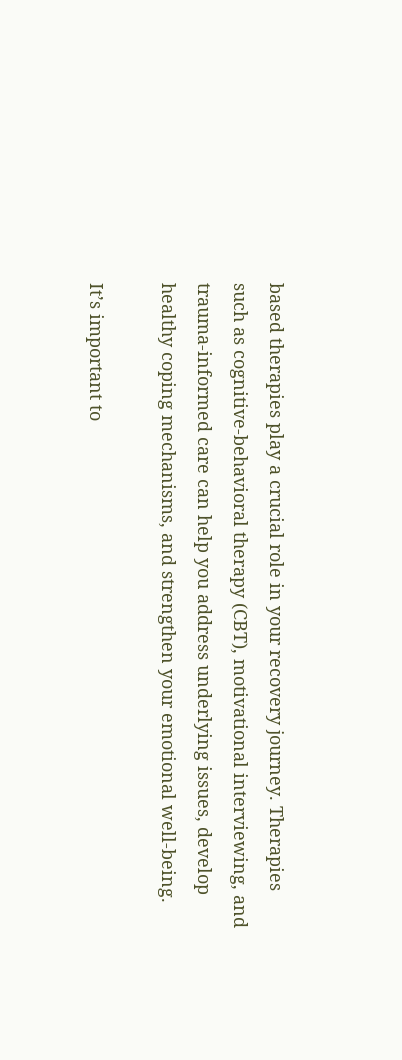based therapies play a crucial role in your recovery journey. Therapies such as cognitive-behavioral therapy (CBT), motivational interviewing, and trauma-informed care can help you address underlying issues, develop healthy coping mechanisms, and strengthen your emotional well-being.

It’s important to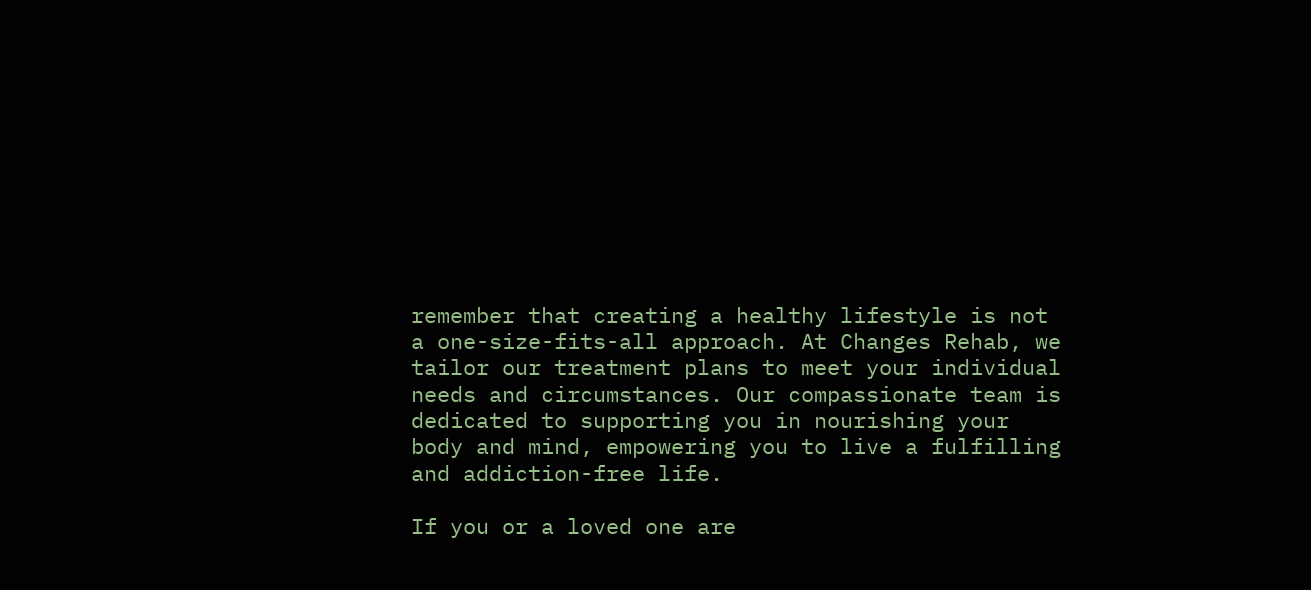remember that creating a healthy lifestyle is not a one-size-fits-all approach. At Changes Rehab, we tailor our treatment plans to meet your individual needs and circumstances. Our compassionate team is dedicated to supporting you in nourishing your body and mind, empowering you to live a fulfilling and addiction-free life.

If you or a loved one are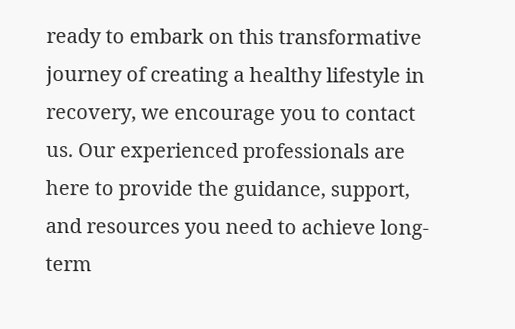ready to embark on this transformative journey of creating a healthy lifestyle in recovery, we encourage you to contact us. Our experienced professionals are here to provide the guidance, support, and resources you need to achieve long-term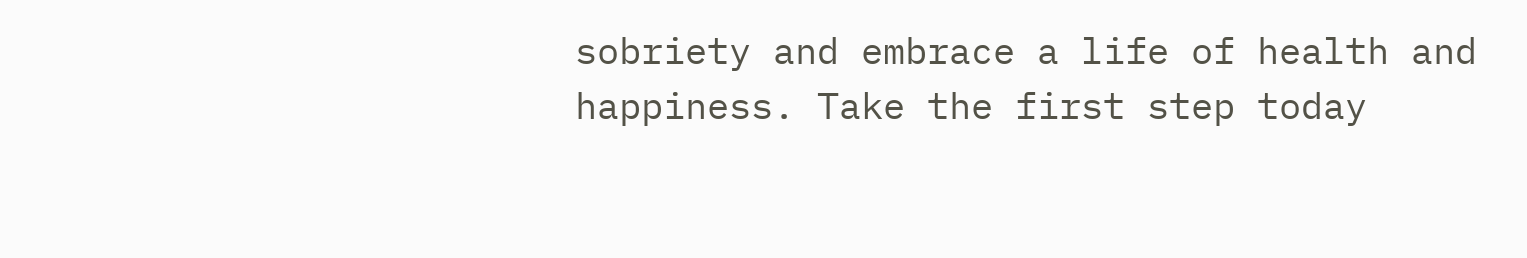sobriety and embrace a life of health and happiness. Take the first step today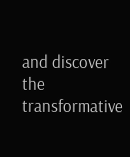and discover the transformative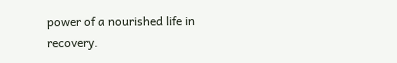power of a nourished life in recovery.